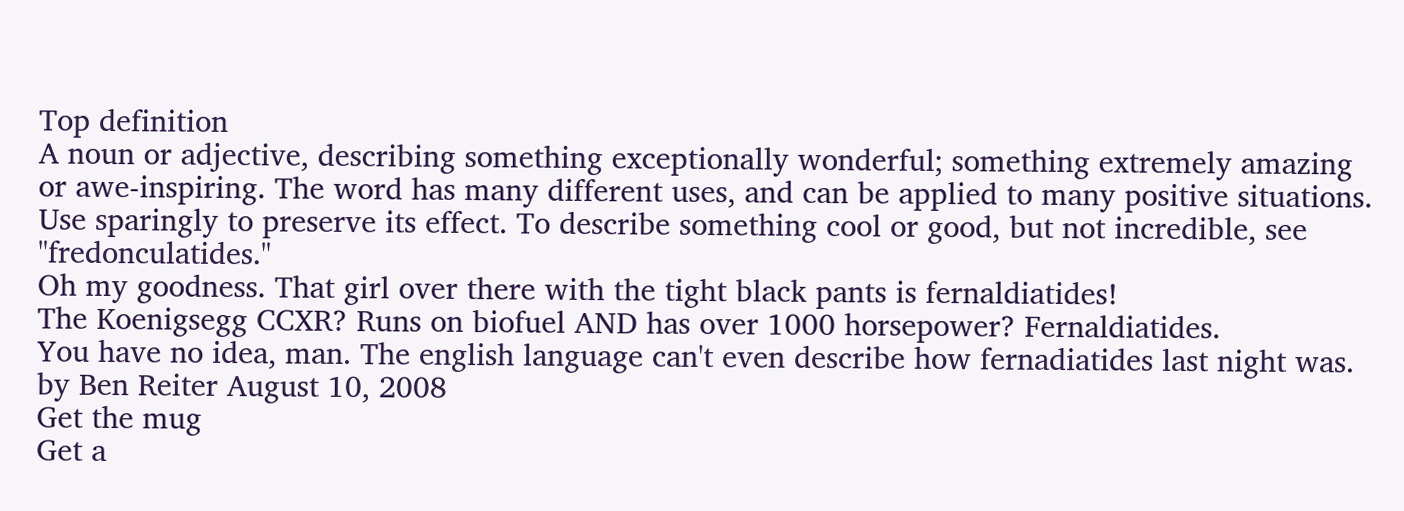Top definition
A noun or adjective, describing something exceptionally wonderful; something extremely amazing or awe-inspiring. The word has many different uses, and can be applied to many positive situations. Use sparingly to preserve its effect. To describe something cool or good, but not incredible, see "fredonculatides."
Oh my goodness. That girl over there with the tight black pants is fernaldiatides!
The Koenigsegg CCXR? Runs on biofuel AND has over 1000 horsepower? Fernaldiatides.
You have no idea, man. The english language can't even describe how fernadiatides last night was.
by Ben Reiter August 10, 2008
Get the mug
Get a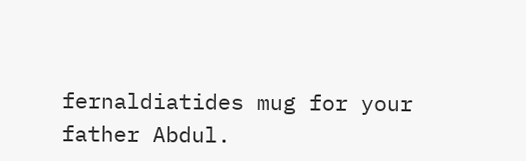fernaldiatides mug for your father Abdul.